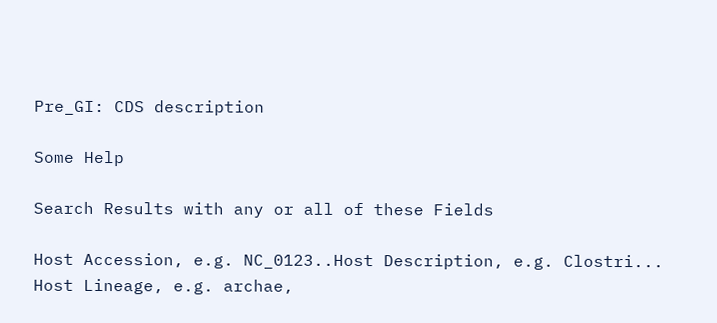Pre_GI: CDS description

Some Help

Search Results with any or all of these Fields

Host Accession, e.g. NC_0123..Host Description, e.g. Clostri...
Host Lineage, e.g. archae,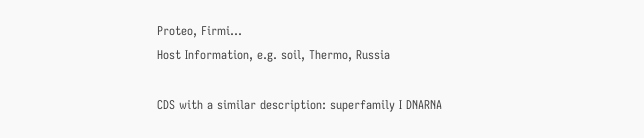Proteo, Firmi...
Host Information, e.g. soil, Thermo, Russia

CDS with a similar description: superfamily I DNARNA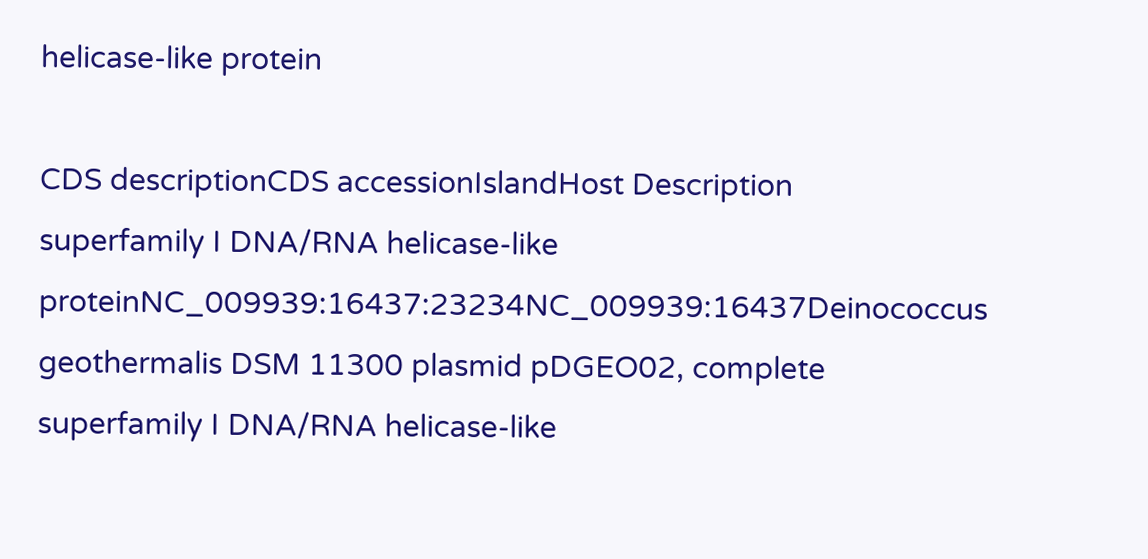helicase-like protein

CDS descriptionCDS accessionIslandHost Description
superfamily I DNA/RNA helicase-like proteinNC_009939:16437:23234NC_009939:16437Deinococcus geothermalis DSM 11300 plasmid pDGEO02, complete
superfamily I DNA/RNA helicase-like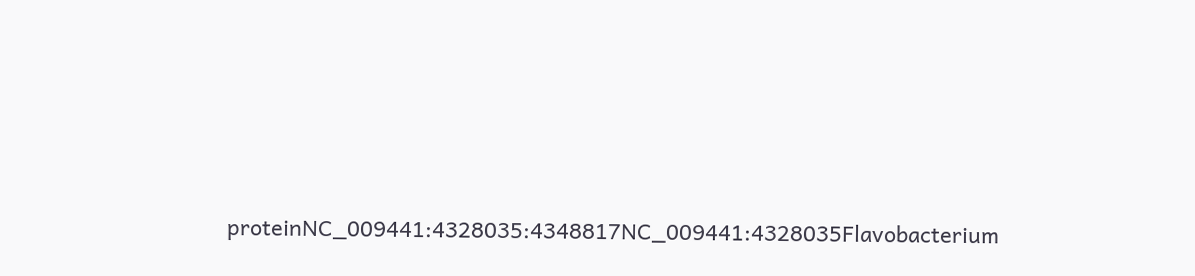proteinNC_009441:4328035:4348817NC_009441:4328035Flavobacterium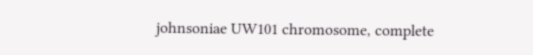johnsoniae UW101 chromosome, complete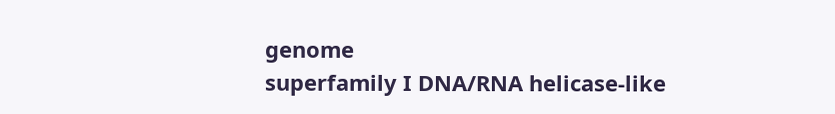genome
superfamily I DNA/RNA helicase-like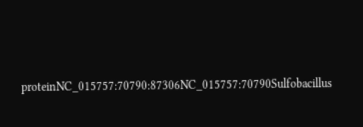proteinNC_015757:70790:87306NC_015757:70790Sulfobacillus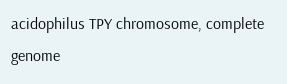acidophilus TPY chromosome, complete genome